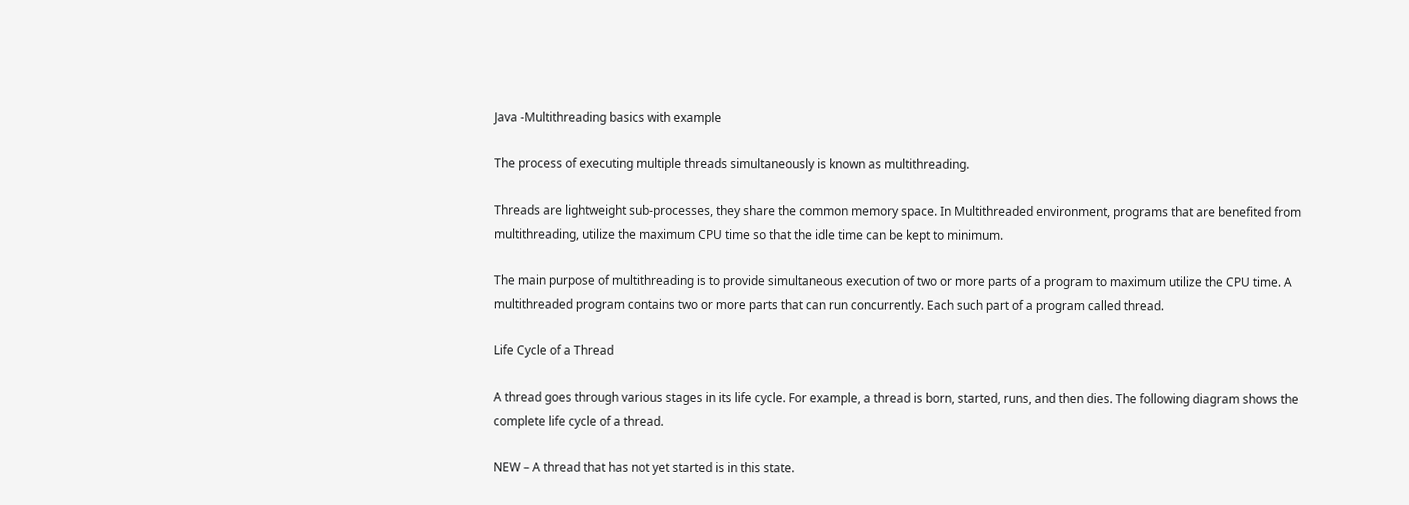Java -Multithreading basics with example

The process of executing multiple threads simultaneously is known as multithreading.

Threads are lightweight sub-processes, they share the common memory space. In Multithreaded environment, programs that are benefited from multithreading, utilize the maximum CPU time so that the idle time can be kept to minimum.

The main purpose of multithreading is to provide simultaneous execution of two or more parts of a program to maximum utilize the CPU time. A multithreaded program contains two or more parts that can run concurrently. Each such part of a program called thread.

Life Cycle of a Thread

A thread goes through various stages in its life cycle. For example, a thread is born, started, runs, and then dies. The following diagram shows the complete life cycle of a thread.

NEW – A thread that has not yet started is in this state.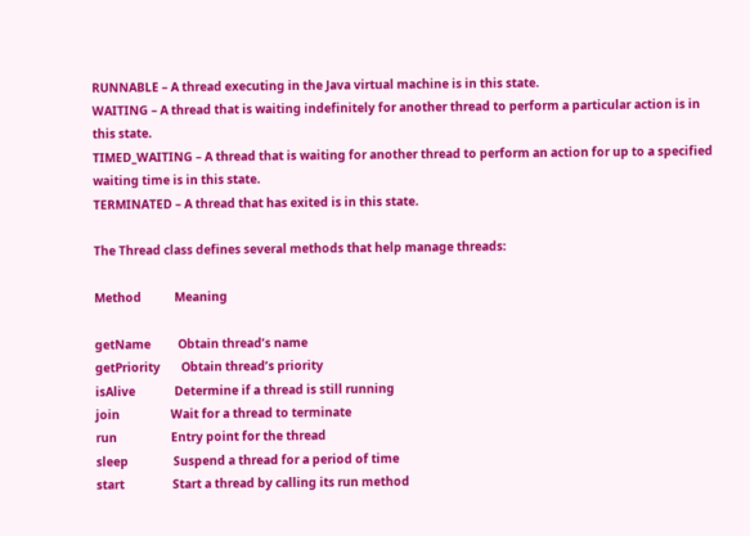RUNNABLE – A thread executing in the Java virtual machine is in this state.
WAITING – A thread that is waiting indefinitely for another thread to perform a particular action is in this state.
TIMED_WAITING – A thread that is waiting for another thread to perform an action for up to a specified waiting time is in this state.
TERMINATED – A thread that has exited is in this state.

The Thread class defines several methods that help manage threads:

Method           Meaning

getName         Obtain thread’s name
getPriority       Obtain thread’s priority
isAlive             Determine if a thread is still running
join                 Wait for a thread to terminate
run                  Entry point for the thread
sleep               Suspend a thread for a period of time
start                Start a thread by calling its run method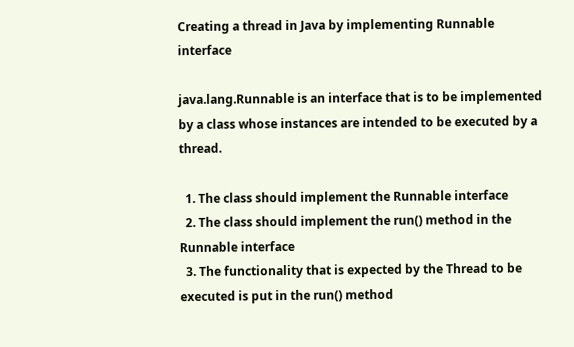Creating a thread in Java by implementing Runnable interface

java.lang.Runnable is an interface that is to be implemented by a class whose instances are intended to be executed by a thread.

  1. The class should implement the Runnable interface
  2. The class should implement the run() method in the Runnable interface
  3. The functionality that is expected by the Thread to be executed is put in the run() method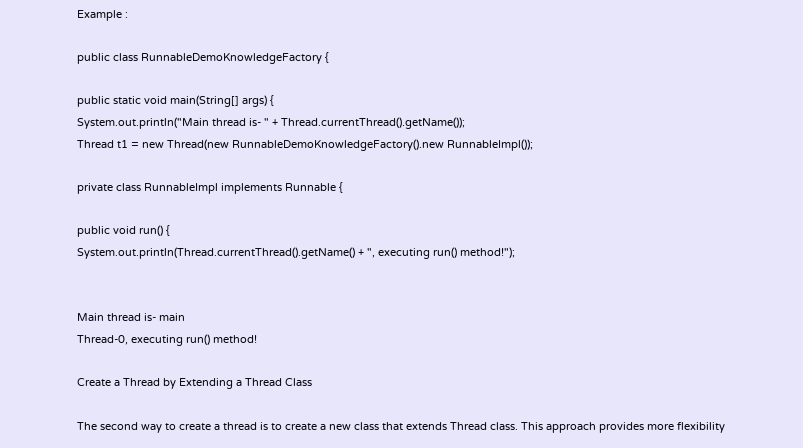Example :

public class RunnableDemoKnowledgeFactory {

public static void main(String[] args) {
System.out.println("Main thread is- " + Thread.currentThread().getName());
Thread t1 = new Thread(new RunnableDemoKnowledgeFactory().new RunnableImpl());

private class RunnableImpl implements Runnable {

public void run() {
System.out.println(Thread.currentThread().getName() + ", executing run() method!");


Main thread is- main
Thread-0, executing run() method!

Create a Thread by Extending a Thread Class

The second way to create a thread is to create a new class that extends Thread class. This approach provides more flexibility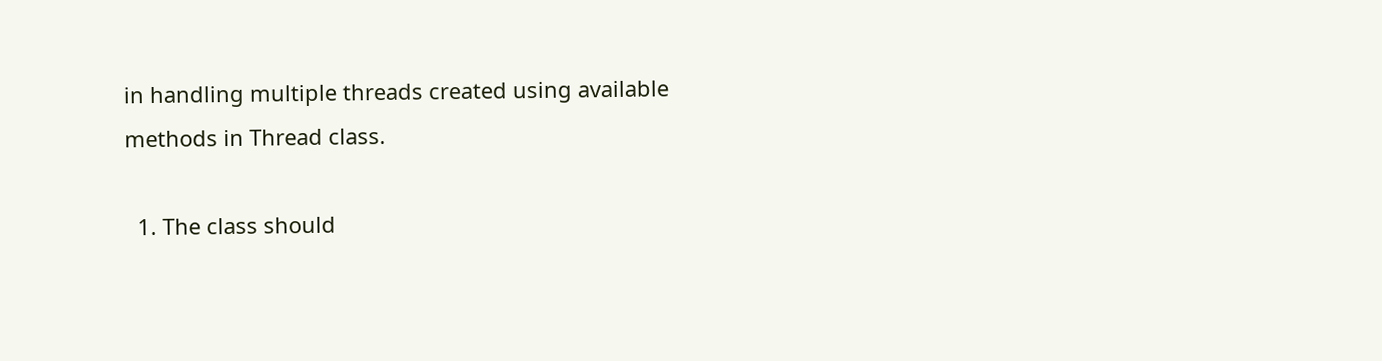in handling multiple threads created using available methods in Thread class.

  1. The class should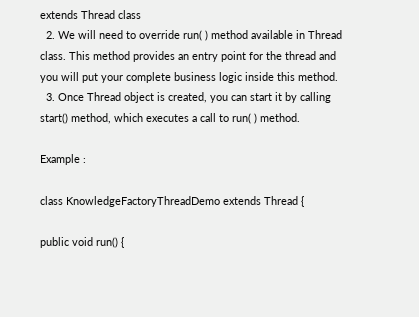extends Thread class
  2. We will need to override run( ) method available in Thread class. This method provides an entry point for the thread and you will put your complete business logic inside this method.
  3. Once Thread object is created, you can start it by calling start() method, which executes a call to run( ) method.

Example :

class KnowledgeFactoryThreadDemo extends Thread {

public void run() {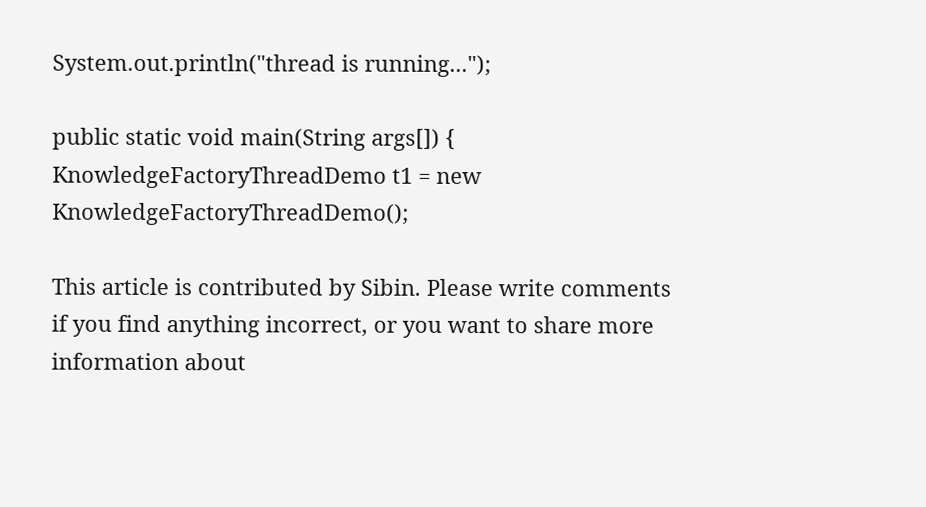System.out.println("thread is running...");

public static void main(String args[]) {
KnowledgeFactoryThreadDemo t1 = new KnowledgeFactoryThreadDemo();

This article is contributed by Sibin. Please write comments if you find anything incorrect, or you want to share more information about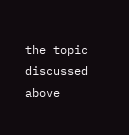the topic discussed above